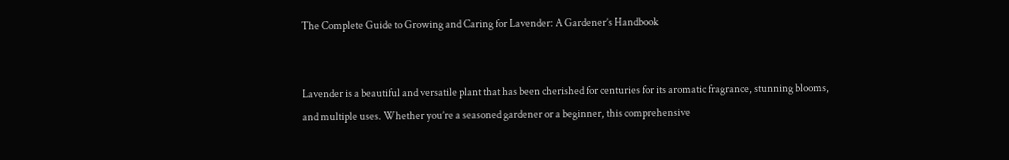The Complete Guide to Growing and Caring for Lavender: A Gardener’s Handbook


Lavender is a beautiful and versatile plant that has been cherished for centuries for its aromatic fragrance, stunning blooms, and multiple uses. Whether you’re a seasoned gardener or a beginner, this comprehensive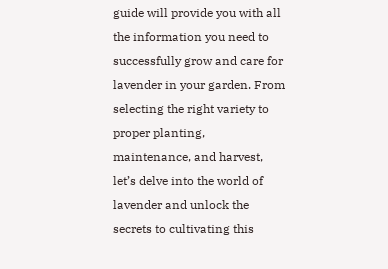guide will provide you with all the information you need to successfully grow and care for lavender in your garden. From selecting the right variety to proper planting, maintenance, and harvest, let’s delve into the world of lavender and unlock the secrets to cultivating this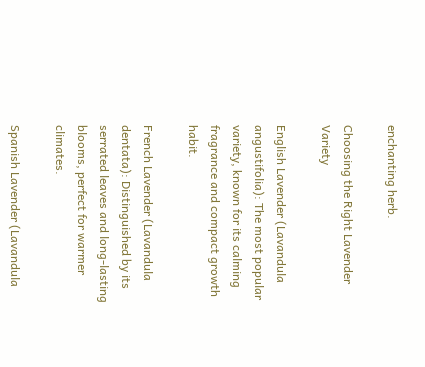enchanting herb.

Choosing the Right Lavender Variety

English Lavender (Lavandula angustifolia): The most popular variety, known for its calming fragrance and compact growth habit.

French Lavender (Lavandula dentata): Distinguished by its serrated leaves and long-lasting blooms, perfect for warmer climates.

Spanish Lavender (Lavandula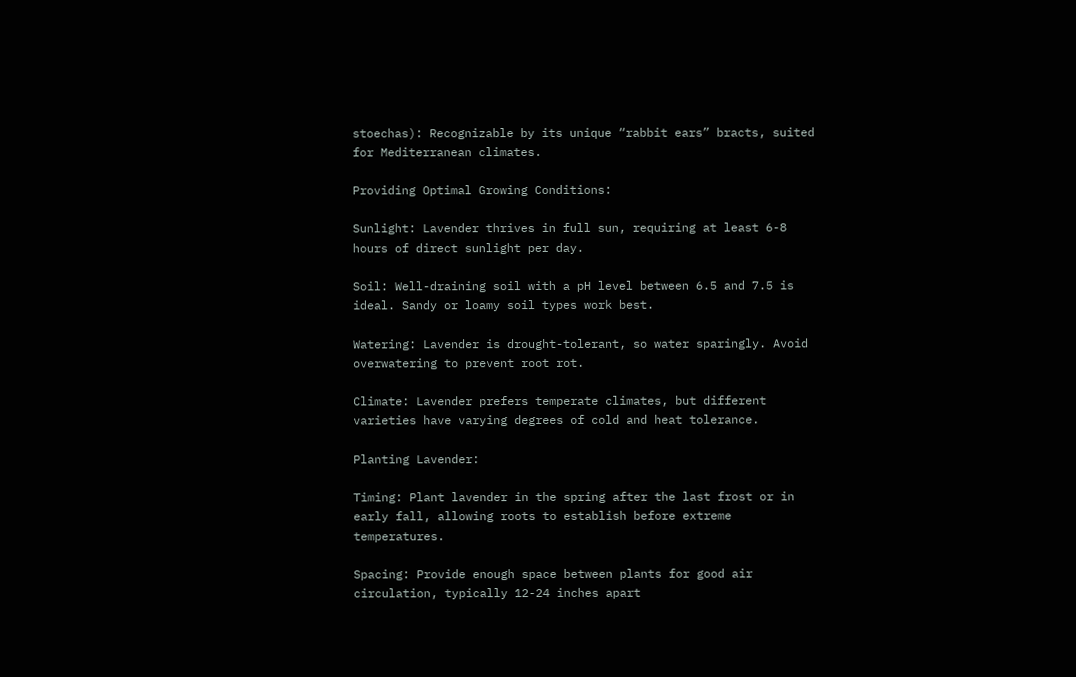stoechas): Recognizable by its unique “rabbit ears” bracts, suited for Mediterranean climates.

Providing Optimal Growing Conditions:

Sunlight: Lavender thrives in full sun, requiring at least 6-8 hours of direct sunlight per day.

Soil: Well-draining soil with a pH level between 6.5 and 7.5 is ideal. Sandy or loamy soil types work best.

Watering: Lavender is drought-tolerant, so water sparingly. Avoid overwatering to prevent root rot.

Climate: Lavender prefers temperate climates, but different varieties have varying degrees of cold and heat tolerance.

Planting Lavender:

Timing: Plant lavender in the spring after the last frost or in early fall, allowing roots to establish before extreme temperatures.

Spacing: Provide enough space between plants for good air circulation, typically 12-24 inches apart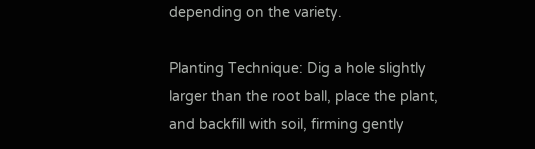depending on the variety.

Planting Technique: Dig a hole slightly larger than the root ball, place the plant, and backfill with soil, firming gently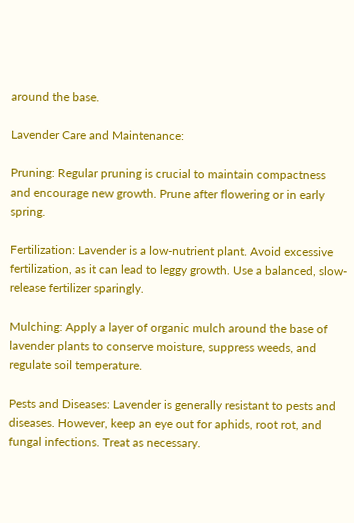around the base.

Lavender Care and Maintenance:

Pruning: Regular pruning is crucial to maintain compactness and encourage new growth. Prune after flowering or in early spring.

Fertilization: Lavender is a low-nutrient plant. Avoid excessive fertilization, as it can lead to leggy growth. Use a balanced, slow-release fertilizer sparingly.

Mulching: Apply a layer of organic mulch around the base of lavender plants to conserve moisture, suppress weeds, and regulate soil temperature.

Pests and Diseases: Lavender is generally resistant to pests and diseases. However, keep an eye out for aphids, root rot, and fungal infections. Treat as necessary.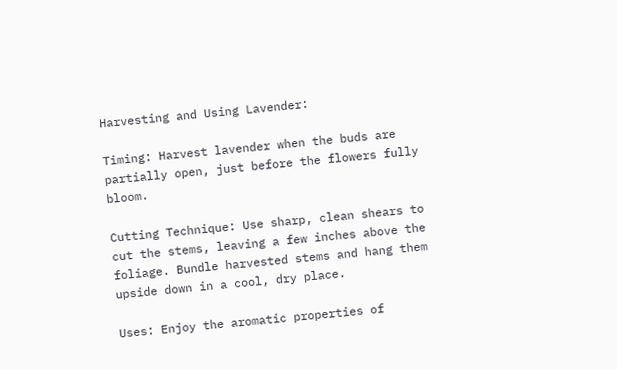Harvesting and Using Lavender:

Timing: Harvest lavender when the buds are partially open, just before the flowers fully bloom.

Cutting Technique: Use sharp, clean shears to cut the stems, leaving a few inches above the foliage. Bundle harvested stems and hang them upside down in a cool, dry place.

Uses: Enjoy the aromatic properties of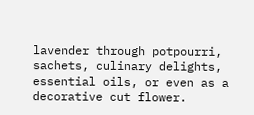lavender through potpourri, sachets, culinary delights, essential oils, or even as a decorative cut flower.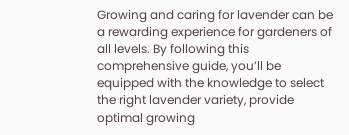Growing and caring for lavender can be a rewarding experience for gardeners of all levels. By following this comprehensive guide, you’ll be equipped with the knowledge to select the right lavender variety, provide optimal growing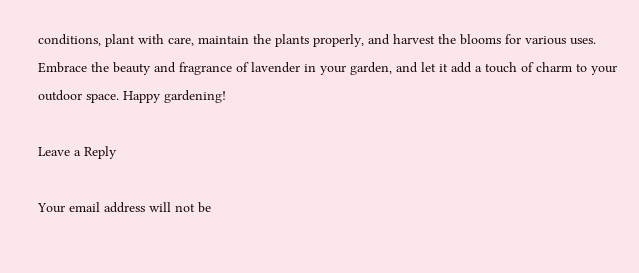conditions, plant with care, maintain the plants properly, and harvest the blooms for various uses. Embrace the beauty and fragrance of lavender in your garden, and let it add a touch of charm to your outdoor space. Happy gardening!

Leave a Reply

Your email address will not be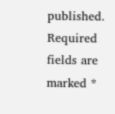published. Required fields are marked *